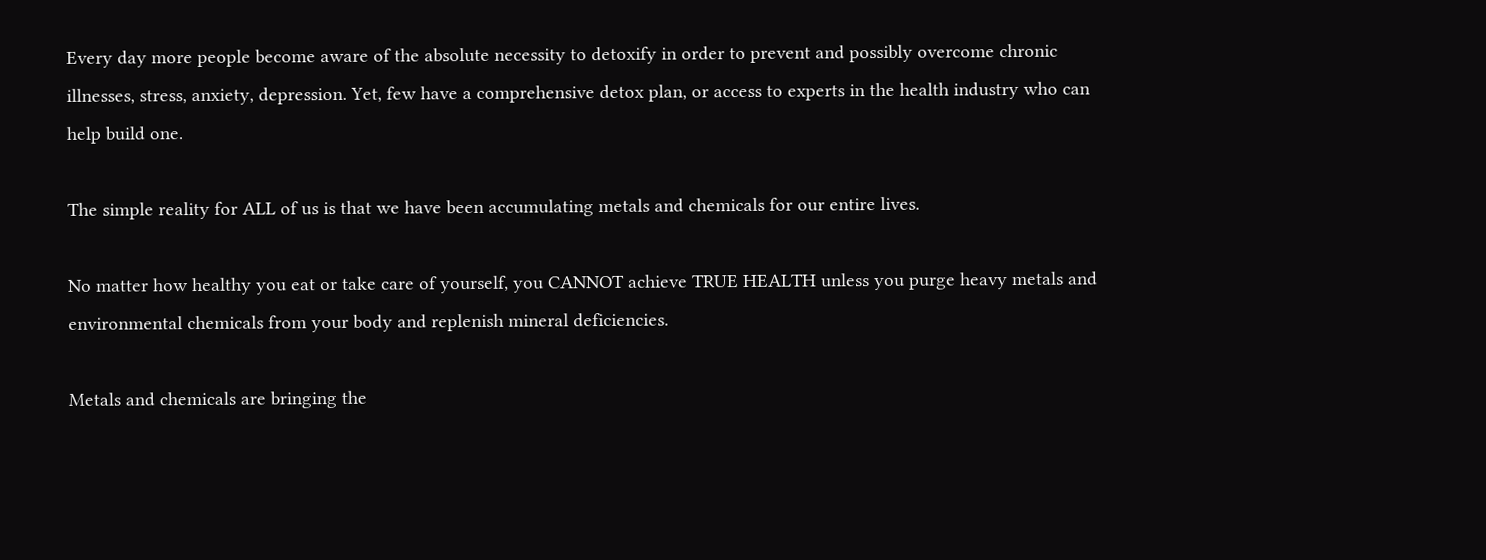Every day more people become aware of the absolute necessity to detoxify in order to prevent and possibly overcome chronic illnesses, stress, anxiety, depression. Yet, few have a comprehensive detox plan, or access to experts in the health industry who can help build one.

The simple reality for ALL of us is that we have been accumulating metals and chemicals for our entire lives.

No matter how healthy you eat or take care of yourself, you CANNOT achieve TRUE HEALTH unless you purge heavy metals and environmental chemicals from your body and replenish mineral deficiencies.

Metals and chemicals are bringing the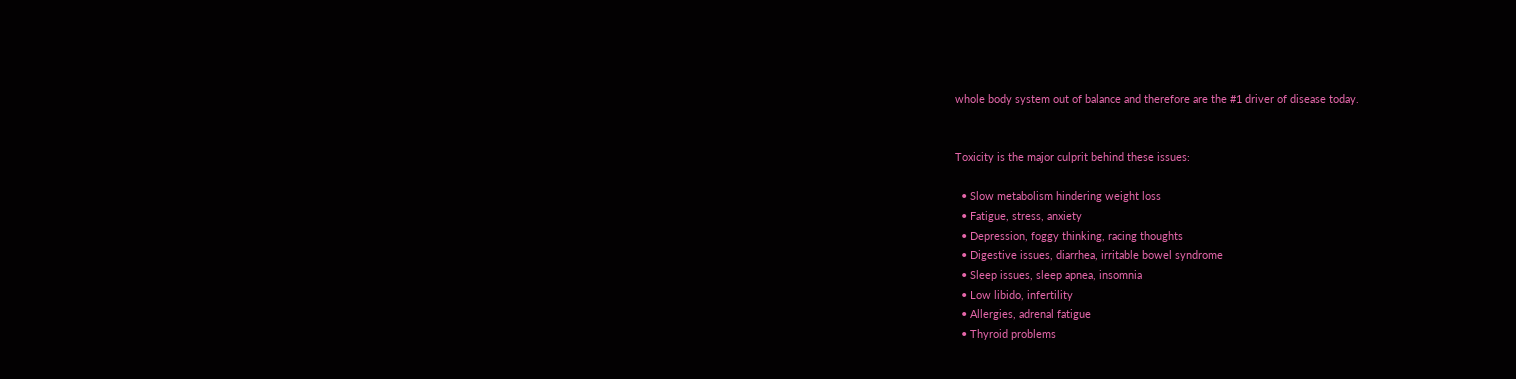whole body system out of balance and therefore are the #1 driver of disease today.


Toxicity is the major culprit behind these issues:

  • Slow metabolism hindering weight loss
  • Fatigue, stress, anxiety
  • Depression, foggy thinking, racing thoughts
  • Digestive issues, diarrhea, irritable bowel syndrome
  • Sleep issues, sleep apnea, insomnia
  • Low libido, infertility
  • Allergies, adrenal fatigue
  • Thyroid problems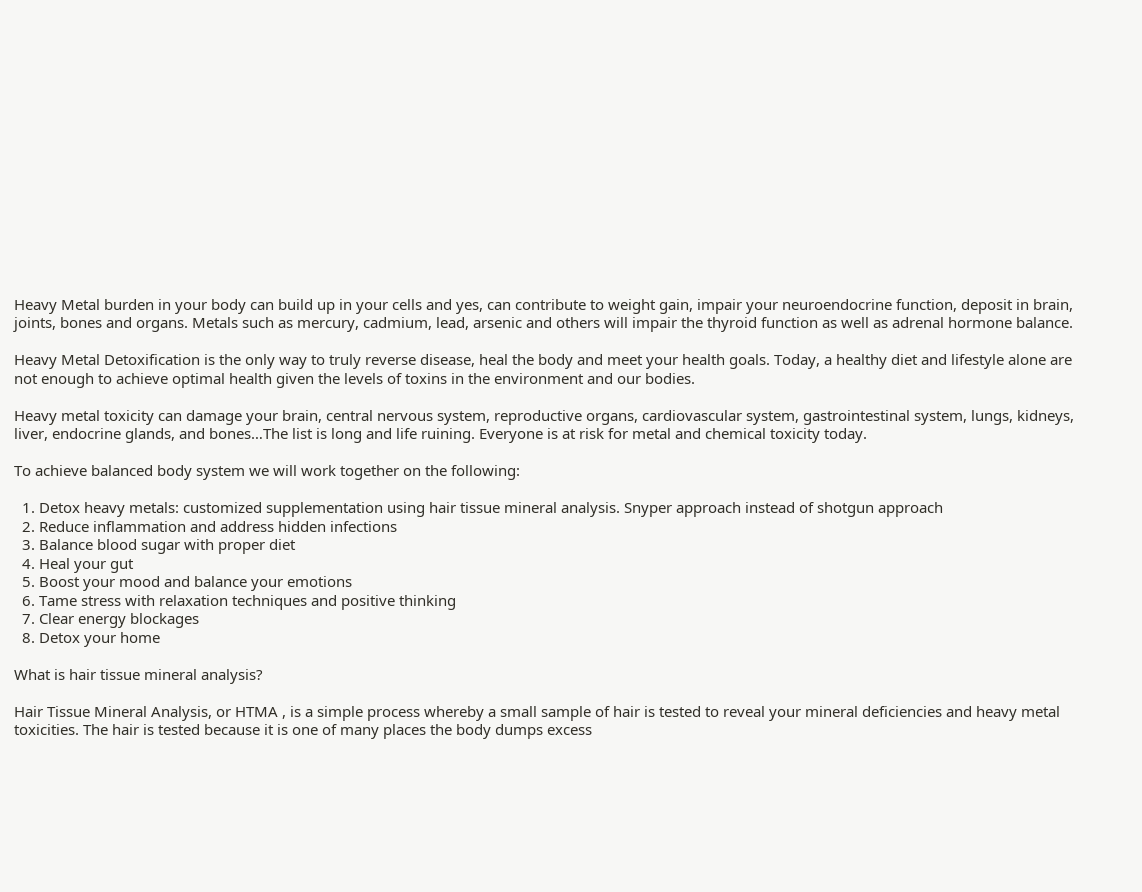Heavy Metal burden in your body can build up in your cells and yes, can contribute to weight gain, impair your neuroendocrine function, deposit in brain, joints, bones and organs. Metals such as mercury, cadmium, lead, arsenic and others will impair the thyroid function as well as adrenal hormone balance.

Heavy Metal Detoxification is the only way to truly reverse disease, heal the body and meet your health goals. Today, a healthy diet and lifestyle alone are not enough to achieve optimal health given the levels of toxins in the environment and our bodies.

Heavy metal toxicity can damage your brain, central nervous system, reproductive organs, cardiovascular system, gastrointestinal system, lungs, kidneys, liver, endocrine glands, and bones…The list is long and life ruining. Everyone is at risk for metal and chemical toxicity today.

To achieve balanced body system we will work together on the following:

  1. Detox heavy metals: customized supplementation using hair tissue mineral analysis. Snyper approach instead of shotgun approach
  2. Reduce inflammation and address hidden infections
  3. Balance blood sugar with proper diet
  4. Heal your gut
  5. Boost your mood and balance your emotions
  6. Tame stress with relaxation techniques and positive thinking
  7. Clear energy blockages
  8. Detox your home

What is hair tissue mineral analysis?

Hair Tissue Mineral Analysis, or HTMA , is a simple process whereby a small sample of hair is tested to reveal your mineral deficiencies and heavy metal toxicities. The hair is tested because it is one of many places the body dumps excess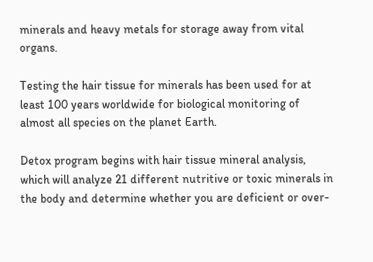minerals and heavy metals for storage away from vital organs.

Testing the hair tissue for minerals has been used for at least 100 years worldwide for biological monitoring of almost all species on the planet Earth.

Detox program begins with hair tissue mineral analysis, which will analyze 21 different nutritive or toxic minerals in the body and determine whether you are deficient or over-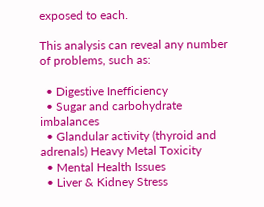exposed to each.

This analysis can reveal any number of problems, such as:

  • Digestive Inefficiency
  • Sugar and carbohydrate imbalances
  • Glandular activity (thyroid and adrenals) Heavy Metal Toxicity
  • Mental Health Issues
  • Liver & Kidney Stress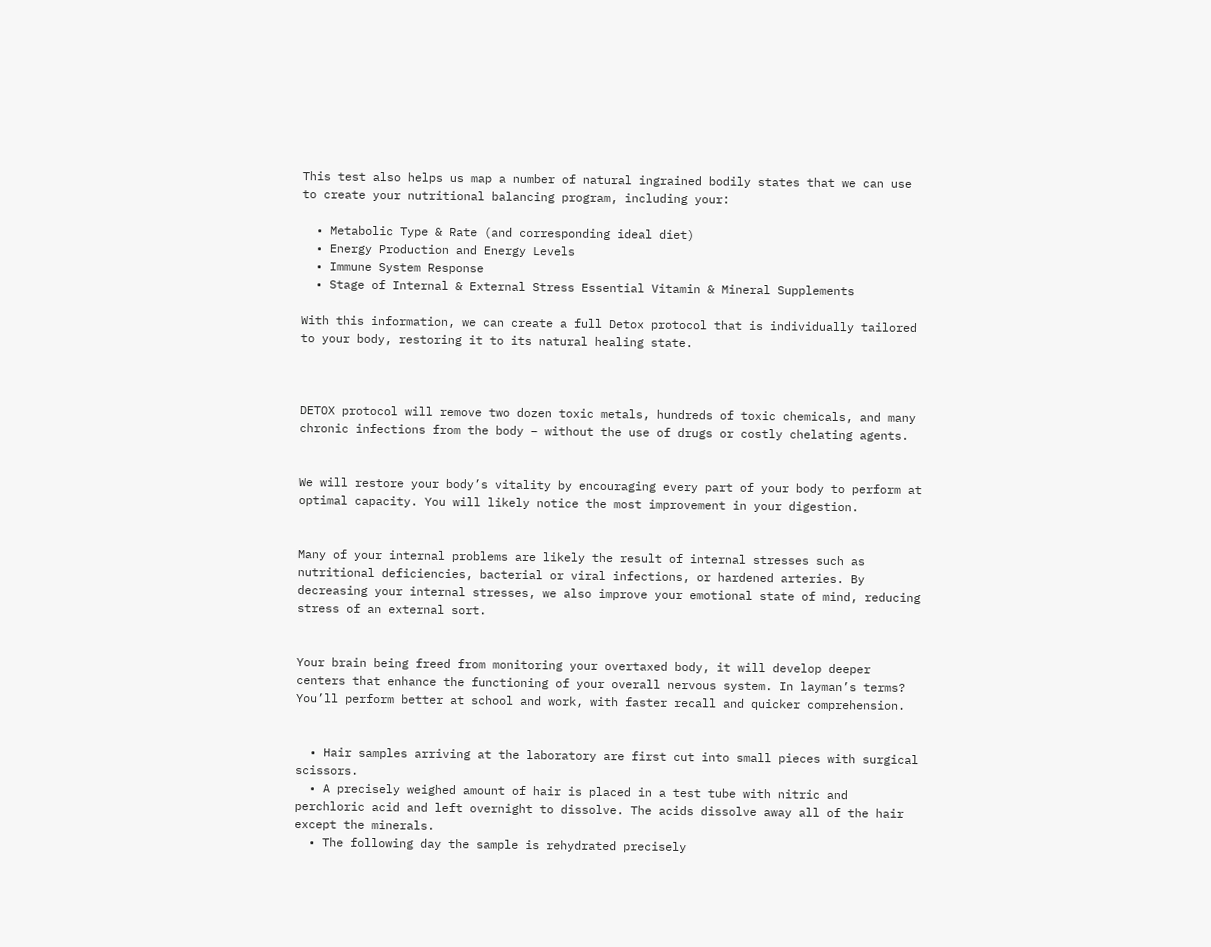This test also helps us map a number of natural ingrained bodily states that we can use to create your nutritional balancing program, including your:

  • Metabolic Type & Rate (and corresponding ideal diet)
  • Energy Production and Energy Levels
  • Immune System Response
  • Stage of Internal & External Stress Essential Vitamin & Mineral Supplements

With this information, we can create a full Detox protocol that is individually tailored to your body, restoring it to its natural healing state.



DETOX protocol will remove two dozen toxic metals, hundreds of toxic chemicals, and many chronic infections from the body – without the use of drugs or costly chelating agents.


We will restore your body’s vitality by encouraging every part of your body to perform at optimal capacity. You will likely notice the most improvement in your digestion.


Many of your internal problems are likely the result of internal stresses such as nutritional deficiencies, bacterial or viral infections, or hardened arteries. By decreasing your internal stresses, we also improve your emotional state of mind, reducing stress of an external sort.


Your brain being freed from monitoring your overtaxed body, it will develop deeper centers that enhance the functioning of your overall nervous system. In layman’s terms? You’ll perform better at school and work, with faster recall and quicker comprehension.


  • Hair samples arriving at the laboratory are first cut into small pieces with surgical scissors.
  • A precisely weighed amount of hair is placed in a test tube with nitric and perchloric acid and left overnight to dissolve. The acids dissolve away all of the hair except the minerals.
  • The following day the sample is rehydrated precisely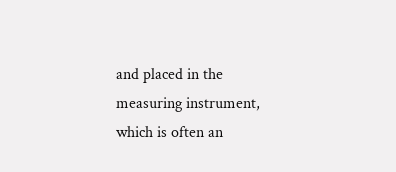and placed in the measuring instrument, which is often an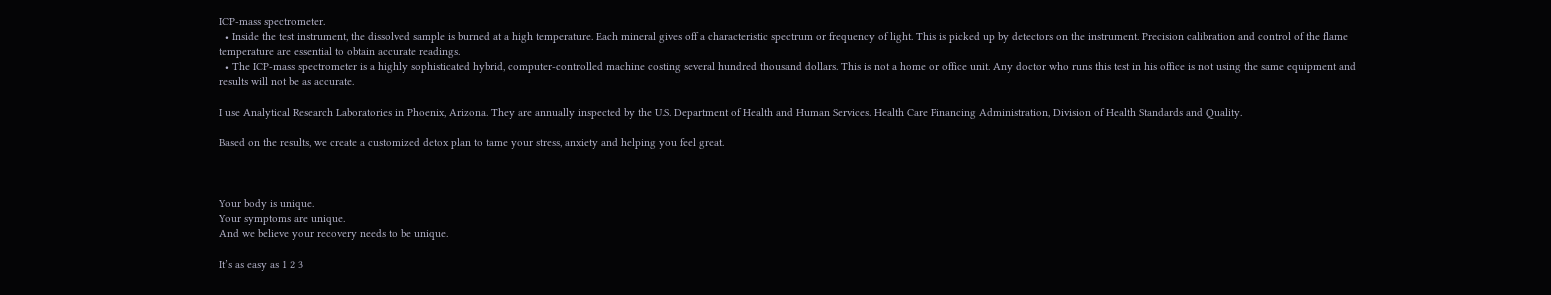ICP-mass spectrometer.
  • Inside the test instrument, the dissolved sample is burned at a high temperature. Each mineral gives off a characteristic spectrum or frequency of light. This is picked up by detectors on the instrument. Precision calibration and control of the flame temperature are essential to obtain accurate readings.
  • The ICP-mass spectrometer is a highly sophisticated hybrid, computer-controlled machine costing several hundred thousand dollars. This is not a home or office unit. Any doctor who runs this test in his office is not using the same equipment and results will not be as accurate.

I use Analytical Research Laboratories in Phoenix, Arizona. They are annually inspected by the U.S. Department of Health and Human Services. Health Care Financing Administration, Division of Health Standards and Quality.

Based on the results, we create a customized detox plan to tame your stress, anxiety and helping you feel great.



Your body is unique.
Your symptoms are unique.
And we believe your recovery needs to be unique.

It’s as easy as 1 2 3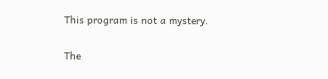This program is not a mystery.

The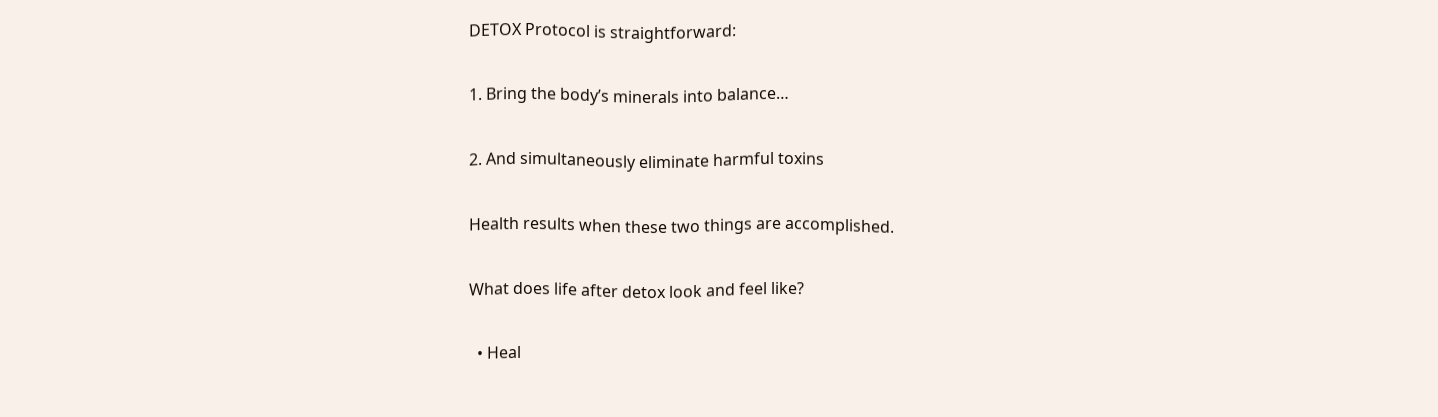DETOX Protocol is straightforward:

1. Bring the body’s minerals into balance…

2. And simultaneously eliminate harmful toxins

Health results when these two things are accomplished.

What does life after detox look and feel like?

  • Heal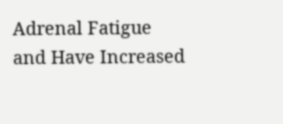Adrenal Fatigue and Have Increased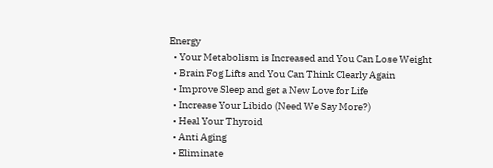Energy
  • Your Metabolism is Increased and You Can Lose Weight
  • Brain Fog Lifts and You Can Think Clearly Again
  • Improve Sleep and get a New Love for Life
  • Increase Your Libido (Need We Say More?)
  • Heal Your Thyroid
  • Anti Aging
  • Eliminate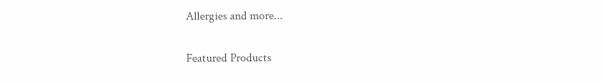Allergies and more...


Featured Products